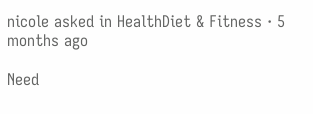nicole asked in HealthDiet & Fitness · 5 months ago

Need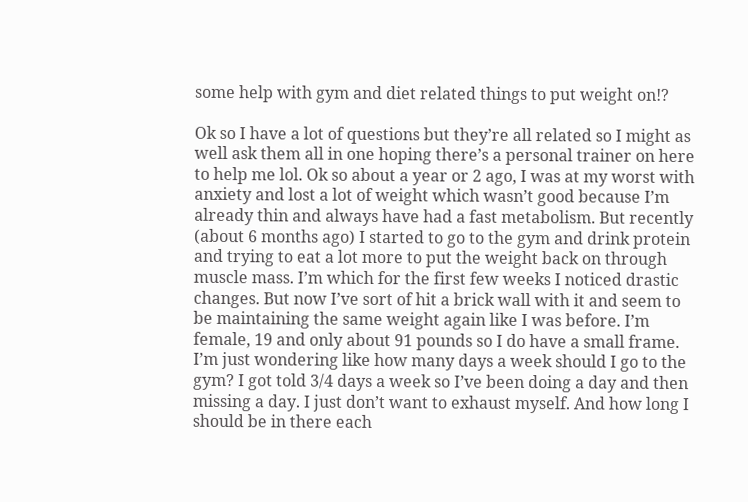some help with gym and diet related things to put weight on!?

Ok so I have a lot of questions but they’re all related so I might as well ask them all in one hoping there’s a personal trainer on here to help me lol. Ok so about a year or 2 ago, I was at my worst with anxiety and lost a lot of weight which wasn’t good because I’m already thin and always have had a fast metabolism. But recently (about 6 months ago) I started to go to the gym and drink protein and trying to eat a lot more to put the weight back on through muscle mass. I’m which for the first few weeks I noticed drastic changes. But now I’ve sort of hit a brick wall with it and seem to be maintaining the same weight again like I was before. I’m female, 19 and only about 91 pounds so I do have a small frame. I’m just wondering like how many days a week should I go to the gym? I got told 3/4 days a week so I’ve been doing a day and then missing a day. I just don’t want to exhaust myself. And how long I should be in there each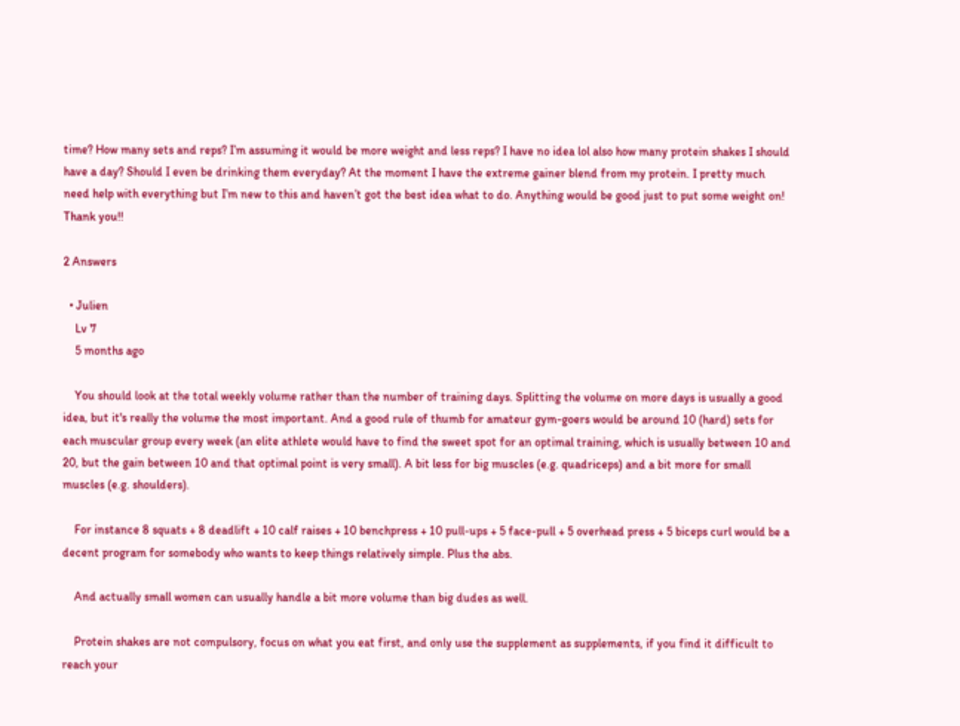time? How many sets and reps? I’m assuming it would be more weight and less reps? I have no idea lol also how many protein shakes I should have a day? Should I even be drinking them everyday? At the moment I have the extreme gainer blend from my protein. I pretty much need help with everything but I’m new to this and haven’t got the best idea what to do. Anything would be good just to put some weight on! Thank you!!

2 Answers

  • Julien
    Lv 7
    5 months ago

    You should look at the total weekly volume rather than the number of training days. Splitting the volume on more days is usually a good idea, but it's really the volume the most important. And a good rule of thumb for amateur gym-goers would be around 10 (hard) sets for each muscular group every week (an elite athlete would have to find the sweet spot for an optimal training, which is usually between 10 and 20, but the gain between 10 and that optimal point is very small). A bit less for big muscles (e.g. quadriceps) and a bit more for small muscles (e.g. shoulders).

    For instance 8 squats + 8 deadlift + 10 calf raises + 10 benchpress + 10 pull-ups + 5 face-pull + 5 overhead press + 5 biceps curl would be a decent program for somebody who wants to keep things relatively simple. Plus the abs.

    And actually small women can usually handle a bit more volume than big dudes as well.

    Protein shakes are not compulsory, focus on what you eat first, and only use the supplement as supplements, if you find it difficult to reach your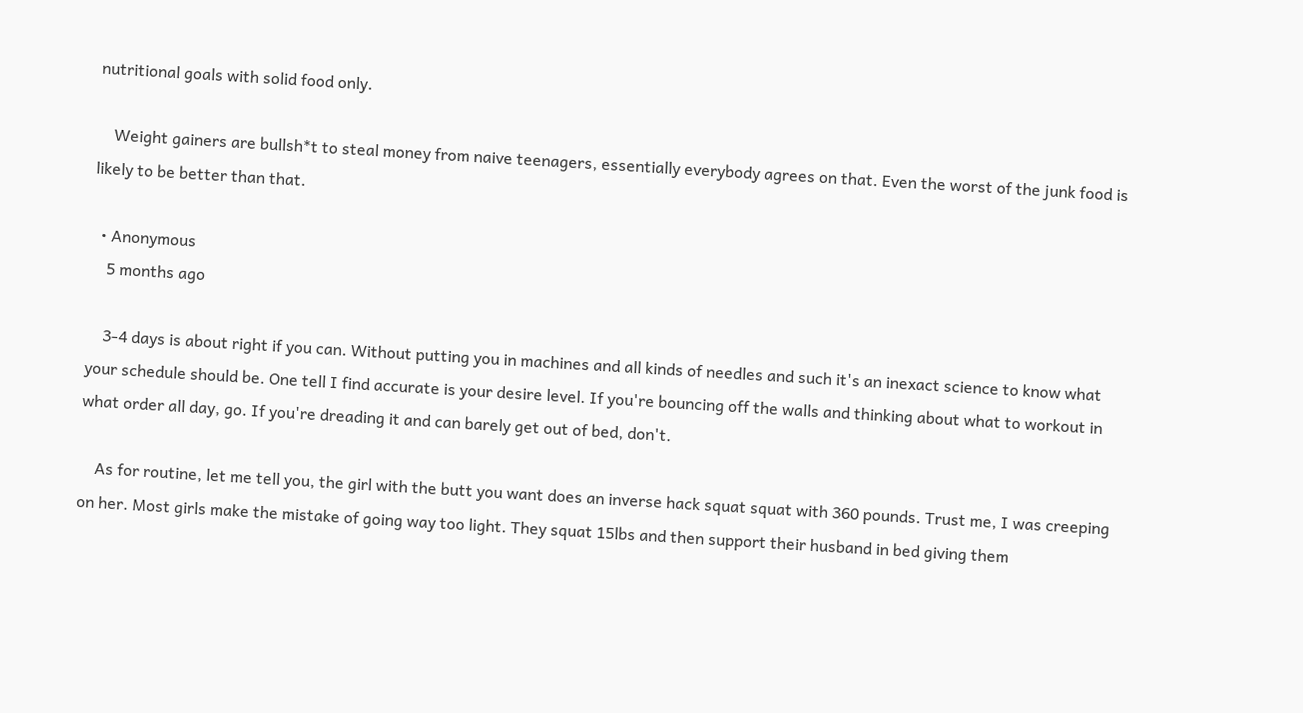nutritional goals with solid food only.

    Weight gainers are bullsh*t to steal money from naive teenagers, essentially everybody agrees on that. Even the worst of the junk food is likely to be better than that.

  • Anonymous
    5 months ago

    3-4 days is about right if you can. Without putting you in machines and all kinds of needles and such it's an inexact science to know what your schedule should be. One tell I find accurate is your desire level. If you're bouncing off the walls and thinking about what to workout in what order all day, go. If you're dreading it and can barely get out of bed, don't.

    As for routine, let me tell you, the girl with the butt you want does an inverse hack squat squat with 360 pounds. Trust me, I was creeping on her. Most girls make the mistake of going way too light. They squat 15lbs and then support their husband in bed giving them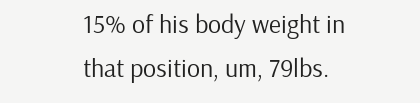15% of his body weight in that position, um, 79lbs.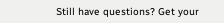Still have questions? Get your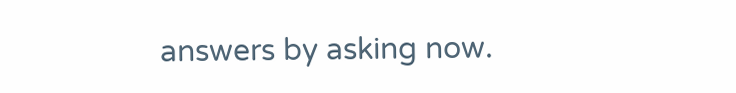answers by asking now.